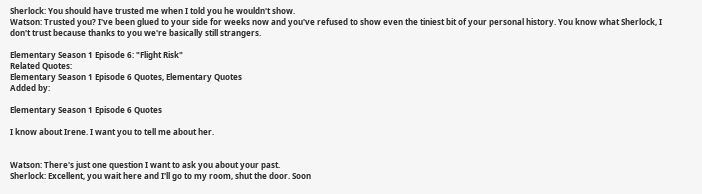Sherlock: You should have trusted me when I told you he wouldn't show.
Watson: Trusted you? I've been glued to your side for weeks now and you've refused to show even the tiniest bit of your personal history. You know what Sherlock, I don't trust because thanks to you we're basically still strangers.

Elementary Season 1 Episode 6: "Flight Risk"
Related Quotes:
Elementary Season 1 Episode 6 Quotes, Elementary Quotes
Added by:

Elementary Season 1 Episode 6 Quotes

I know about Irene. I want you to tell me about her.


Watson: There's just one question I want to ask you about your past.
Sherlock: Excellent, you wait here and I'll go to my room, shut the door. Soon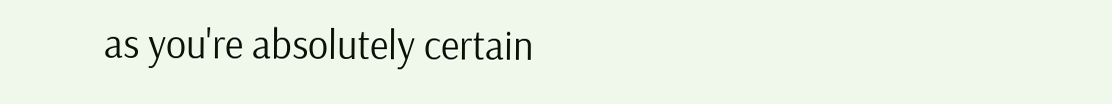as you're absolutely certain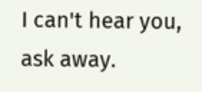I can't hear you, ask away.